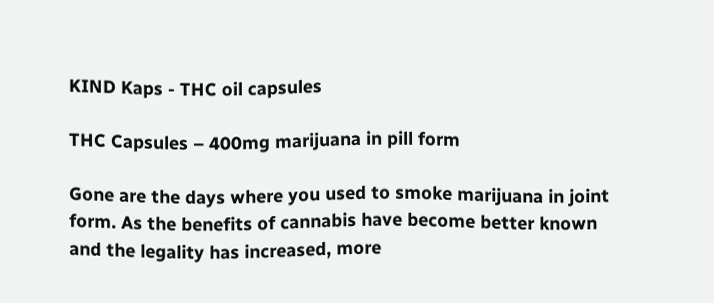KIND Kaps - THC oil capsules

THC Capsules – 400mg marijuana in pill form

Gone are the days where you used to smoke marijuana in joint form. As the benefits of cannabis have become better known and the legality has increased, more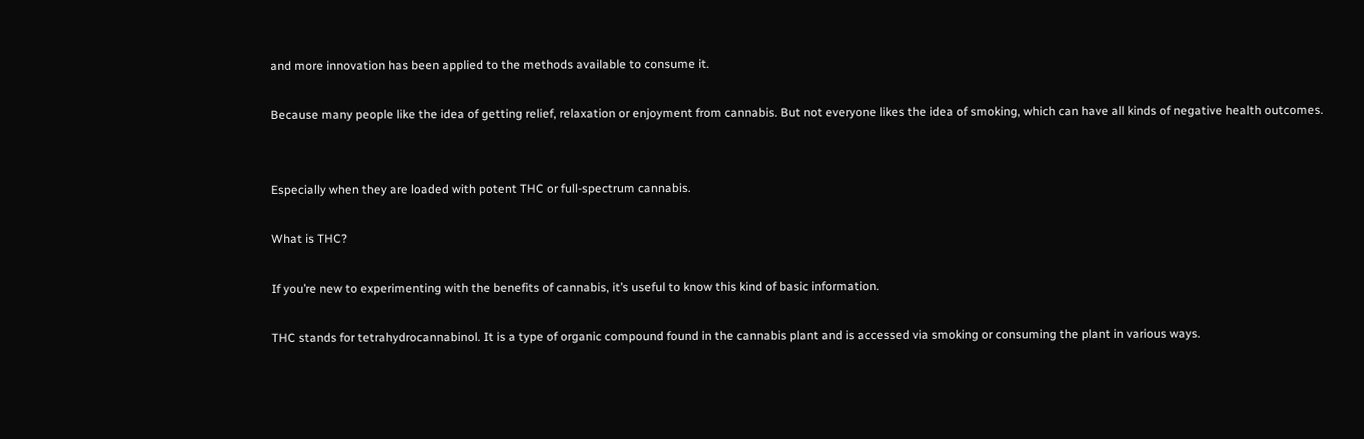and more innovation has been applied to the methods available to consume it.

Because many people like the idea of getting relief, relaxation or enjoyment from cannabis. But not everyone likes the idea of smoking, which can have all kinds of negative health outcomes.


Especially when they are loaded with potent THC or full-spectrum cannabis.

What is THC?

If you’re new to experimenting with the benefits of cannabis, it’s useful to know this kind of basic information.

THC stands for tetrahydrocannabinol. It is a type of organic compound found in the cannabis plant and is accessed via smoking or consuming the plant in various ways.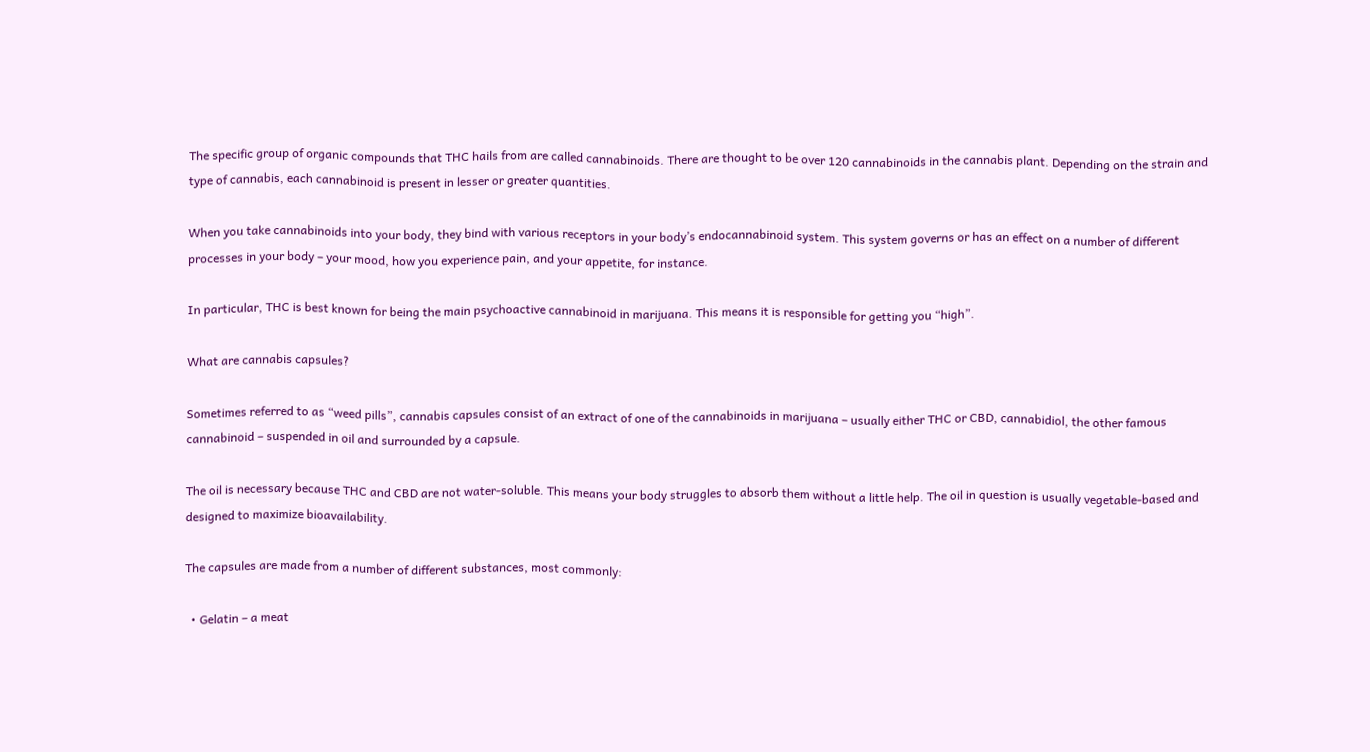The specific group of organic compounds that THC hails from are called cannabinoids. There are thought to be over 120 cannabinoids in the cannabis plant. Depending on the strain and type of cannabis, each cannabinoid is present in lesser or greater quantities.

When you take cannabinoids into your body, they bind with various receptors in your body’s endocannabinoid system. This system governs or has an effect on a number of different processes in your body – your mood, how you experience pain, and your appetite, for instance.

In particular, THC is best known for being the main psychoactive cannabinoid in marijuana. This means it is responsible for getting you “high”.

What are cannabis capsules?

Sometimes referred to as “weed pills”, cannabis capsules consist of an extract of one of the cannabinoids in marijuana – usually either THC or CBD, cannabidiol, the other famous cannabinoid – suspended in oil and surrounded by a capsule.

The oil is necessary because THC and CBD are not water-soluble. This means your body struggles to absorb them without a little help. The oil in question is usually vegetable-based and designed to maximize bioavailability.

The capsules are made from a number of different substances, most commonly:

  • Gelatin – a meat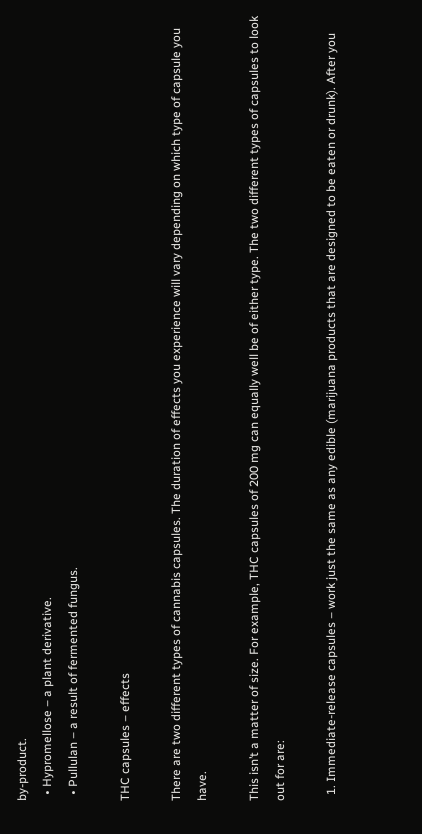by-product.
  • Hypromellose – a plant derivative.
  • Pullulan – a result of fermented fungus.

THC capsules – effects

There are two different types of cannabis capsules. The duration of effects you experience will vary depending on which type of capsule you have.

This isn’t a matter of size. For example, THC capsules of 200 mg can equally well be of either type. The two different types of capsules to look out for are:

  1. Immediate-release capsules – work just the same as any edible (marijuana products that are designed to be eaten or drunk). After you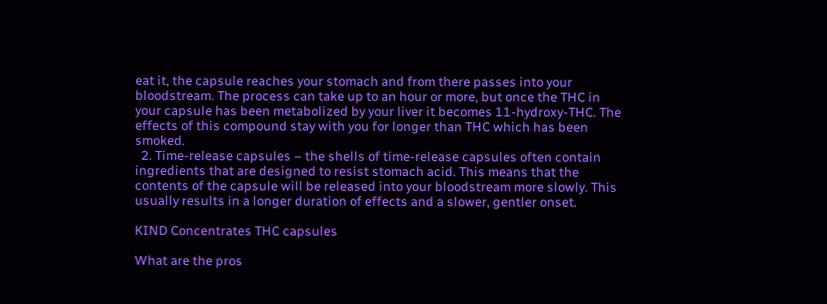eat it, the capsule reaches your stomach and from there passes into your bloodstream. The process can take up to an hour or more, but once the THC in your capsule has been metabolized by your liver it becomes 11-hydroxy-THC. The effects of this compound stay with you for longer than THC which has been smoked.
  2. Time-release capsules – the shells of time-release capsules often contain ingredients that are designed to resist stomach acid. This means that the contents of the capsule will be released into your bloodstream more slowly. This usually results in a longer duration of effects and a slower, gentler onset.

KIND Concentrates THC capsules

What are the pros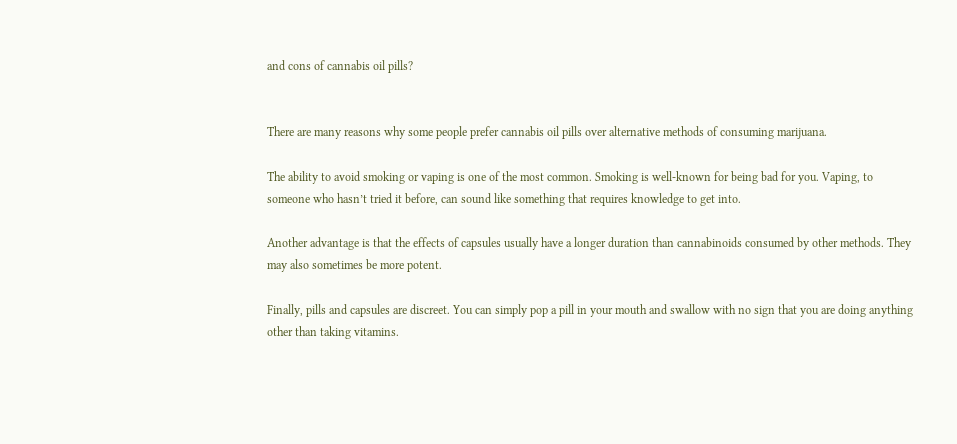and cons of cannabis oil pills?


There are many reasons why some people prefer cannabis oil pills over alternative methods of consuming marijuana.

The ability to avoid smoking or vaping is one of the most common. Smoking is well-known for being bad for you. Vaping, to someone who hasn’t tried it before, can sound like something that requires knowledge to get into.

Another advantage is that the effects of capsules usually have a longer duration than cannabinoids consumed by other methods. They may also sometimes be more potent.

Finally, pills and capsules are discreet. You can simply pop a pill in your mouth and swallow with no sign that you are doing anything other than taking vitamins.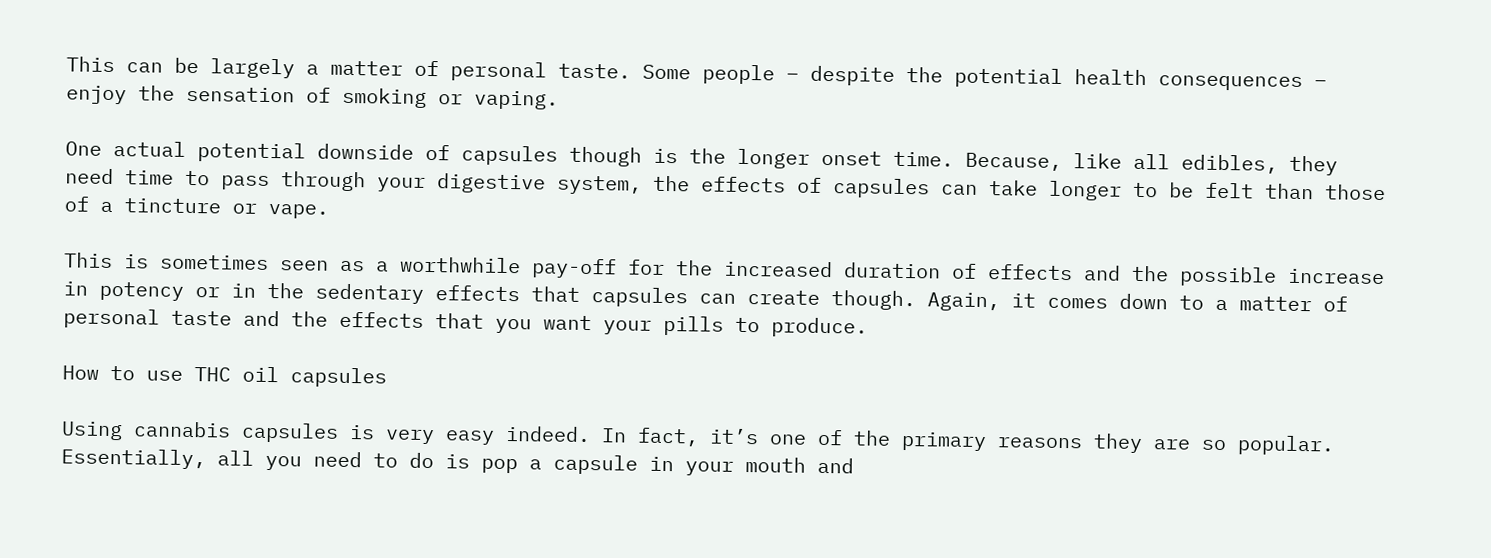This can be largely a matter of personal taste. Some people – despite the potential health consequences – enjoy the sensation of smoking or vaping.

One actual potential downside of capsules though is the longer onset time. Because, like all edibles, they need time to pass through your digestive system, the effects of capsules can take longer to be felt than those of a tincture or vape.

This is sometimes seen as a worthwhile pay-off for the increased duration of effects and the possible increase in potency or in the sedentary effects that capsules can create though. Again, it comes down to a matter of personal taste and the effects that you want your pills to produce.

How to use THC oil capsules

Using cannabis capsules is very easy indeed. In fact, it’s one of the primary reasons they are so popular. Essentially, all you need to do is pop a capsule in your mouth and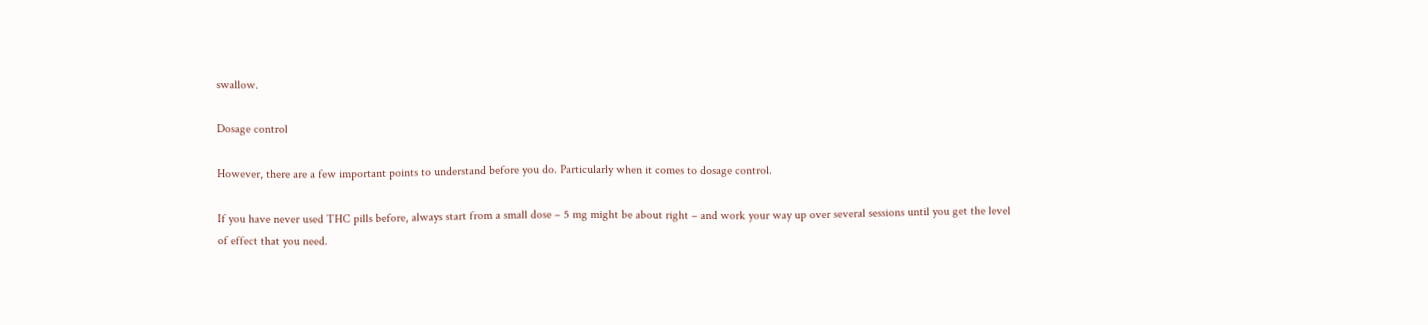swallow.

Dosage control

However, there are a few important points to understand before you do. Particularly when it comes to dosage control.

If you have never used THC pills before, always start from a small dose – 5 mg might be about right – and work your way up over several sessions until you get the level of effect that you need.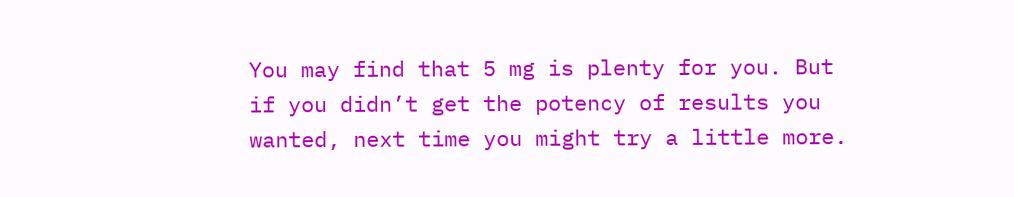You may find that 5 mg is plenty for you. But if you didn’t get the potency of results you wanted, next time you might try a little more.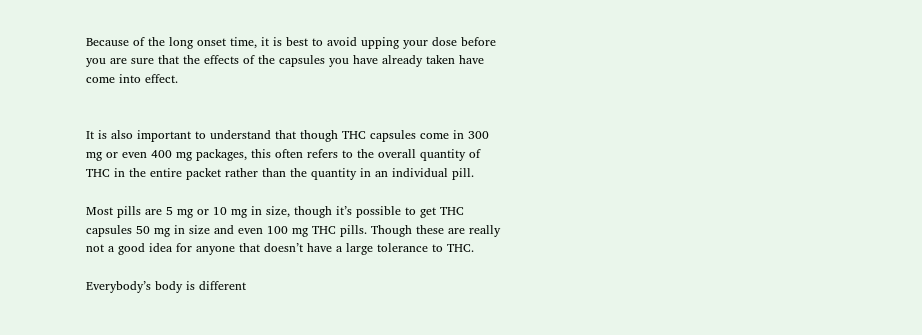Because of the long onset time, it is best to avoid upping your dose before you are sure that the effects of the capsules you have already taken have come into effect.


It is also important to understand that though THC capsules come in 300 mg or even 400 mg packages, this often refers to the overall quantity of THC in the entire packet rather than the quantity in an individual pill.

Most pills are 5 mg or 10 mg in size, though it’s possible to get THC capsules 50 mg in size and even 100 mg THC pills. Though these are really not a good idea for anyone that doesn’t have a large tolerance to THC.

Everybody’s body is different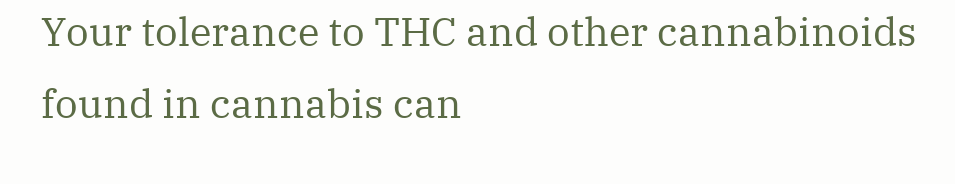Your tolerance to THC and other cannabinoids found in cannabis can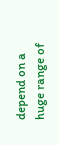depend on a huge range of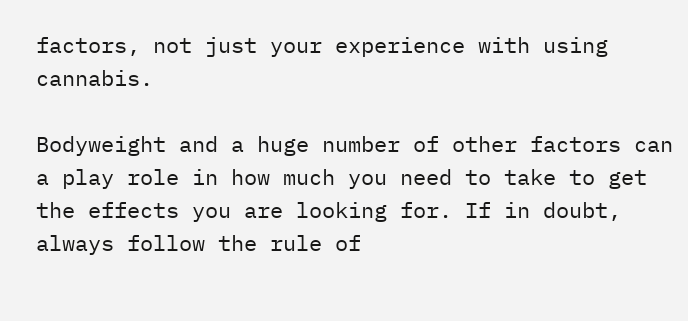factors, not just your experience with using cannabis.

Bodyweight and a huge number of other factors can a play role in how much you need to take to get the effects you are looking for. If in doubt, always follow the rule of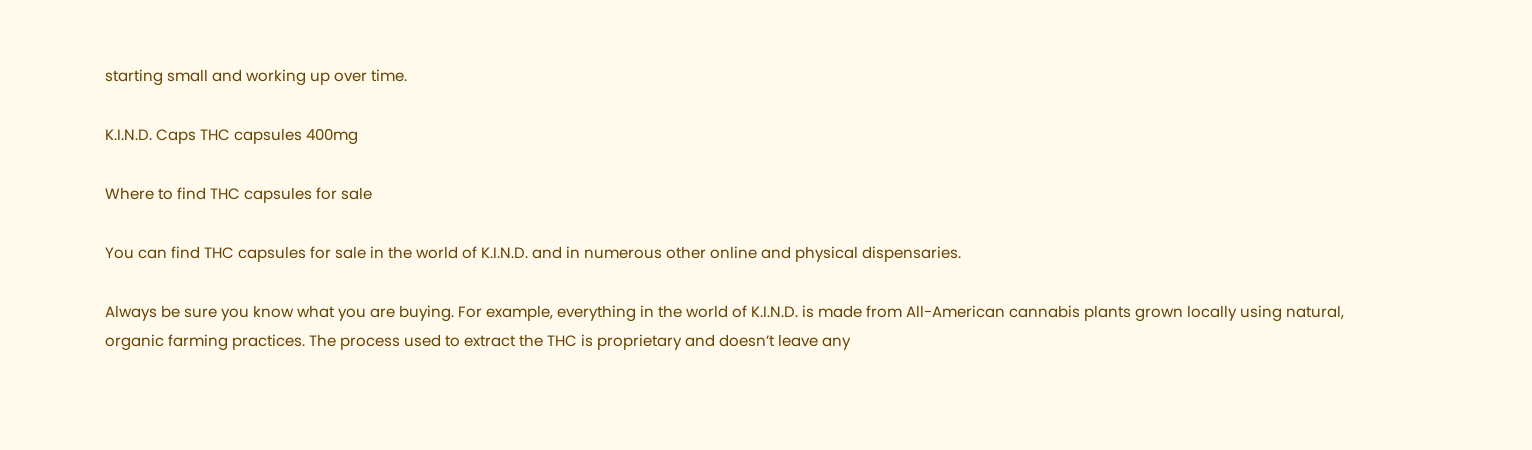starting small and working up over time.

K.I.N.D. Caps THC capsules 400mg

Where to find THC capsules for sale

You can find THC capsules for sale in the world of K.I.N.D. and in numerous other online and physical dispensaries.

Always be sure you know what you are buying. For example, everything in the world of K.I.N.D. is made from All-American cannabis plants grown locally using natural, organic farming practices. The process used to extract the THC is proprietary and doesn’t leave any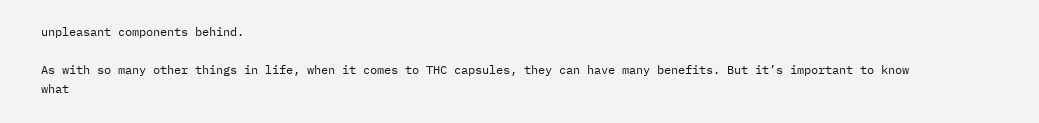unpleasant components behind.

As with so many other things in life, when it comes to THC capsules, they can have many benefits. But it’s important to know what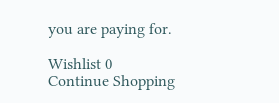you are paying for.

Wishlist 0
Continue Shopping